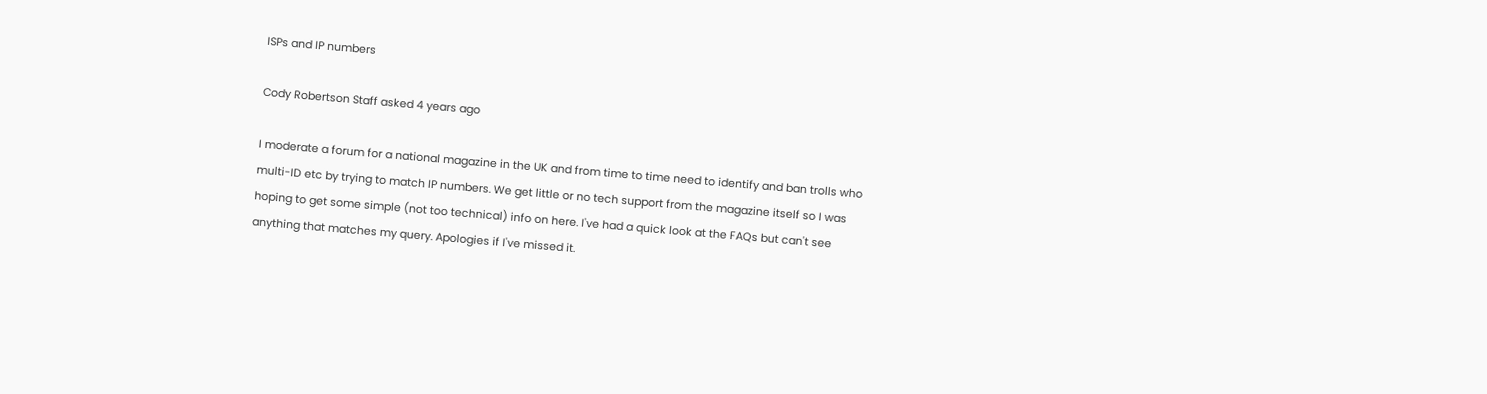ISPs and IP numbers

Cody Robertson Staff asked 4 years ago

I moderate a forum for a national magazine in the UK and from time to time need to identify and ban trolls who multi-ID etc by trying to match IP numbers. We get little or no tech support from the magazine itself so I was hoping to get some simple (not too technical) info on here. I've had a quick look at the FAQs but can't see anything that matches my query. Apologies if I've missed it.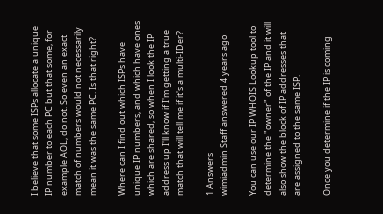I believe that some ISPs allocate a unique IP number to each PC but that some, for example AOL, do not. So even an exact match of numbers would not necessarily mean it was the same PC. Is that right?

Where can I find out which ISPs have unique IP numbers, and which have ones which are shared, so when I look the IP address up I'll know if I'm getting a true match that will tell me if it's a multi-IDer?

1 Answers
wimiadmin Staff answered 4 years ago

You can use our IP WHOIS Lookup tool to determine the "owner" of the IP and it will also show the block of IP addresses that are assigned to the same ISP.

Once you determine if the IP is coming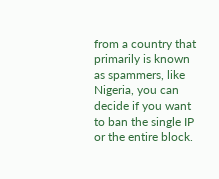from a country that primarily is known as spammers, like Nigeria, you can decide if you want to ban the single IP or the entire block.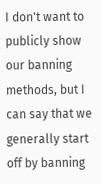I don't want to publicly show our banning methods, but I can say that we generally start off by banning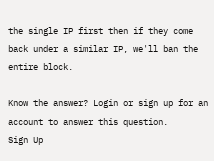the single IP first then if they come back under a similar IP, we'll ban the entire block.

Know the answer? Login or sign up for an account to answer this question.
Sign Up